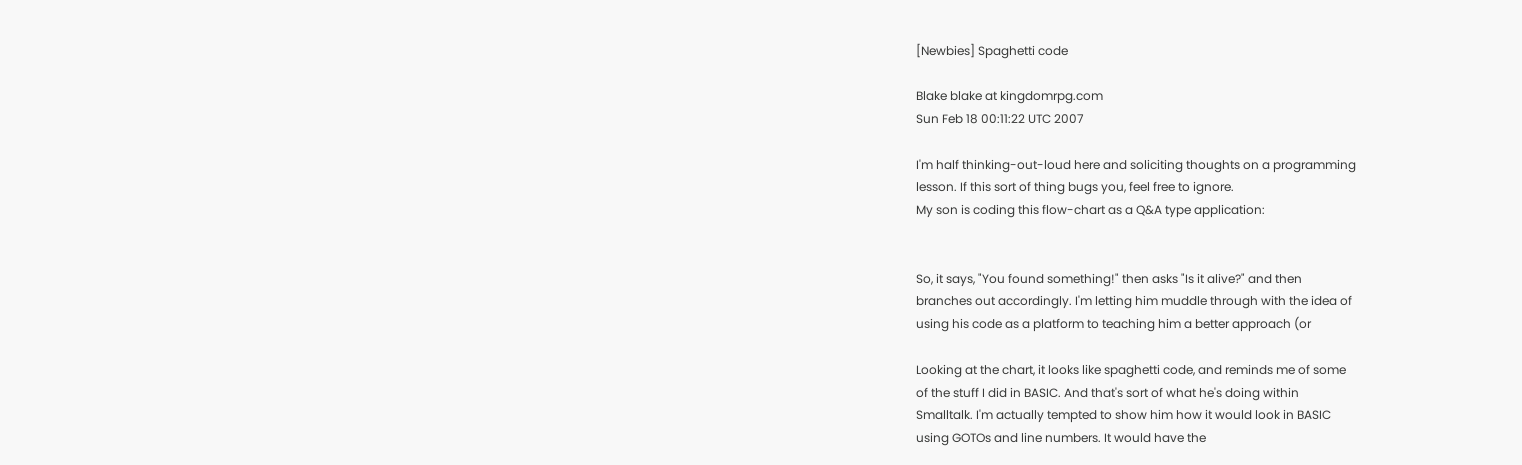[Newbies] Spaghetti code

Blake blake at kingdomrpg.com
Sun Feb 18 00:11:22 UTC 2007

I'm half thinking-out-loud here and soliciting thoughts on a programming
lesson. If this sort of thing bugs you, feel free to ignore.
My son is coding this flow-chart as a Q&A type application:


So, it says, "You found something!" then asks "Is it alive?" and then
branches out accordingly. I'm letting him muddle through with the idea of
using his code as a platform to teaching him a better approach (or

Looking at the chart, it looks like spaghetti code, and reminds me of some
of the stuff I did in BASIC. And that's sort of what he's doing within
Smalltalk. I'm actually tempted to show him how it would look in BASIC
using GOTOs and line numbers. It would have the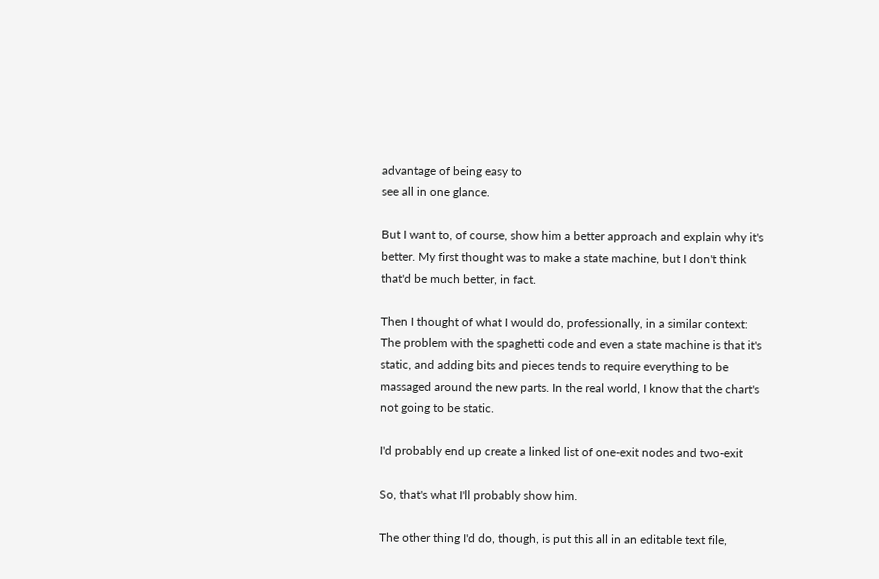advantage of being easy to
see all in one glance.

But I want to, of course, show him a better approach and explain why it's
better. My first thought was to make a state machine, but I don't think
that'd be much better, in fact.

Then I thought of what I would do, professionally, in a similar context:
The problem with the spaghetti code and even a state machine is that it's
static, and adding bits and pieces tends to require everything to be
massaged around the new parts. In the real world, I know that the chart's
not going to be static.

I'd probably end up create a linked list of one-exit nodes and two-exit

So, that's what I'll probably show him.

The other thing I'd do, though, is put this all in an editable text file,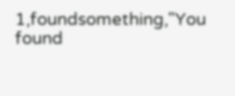1,foundsomething,"You found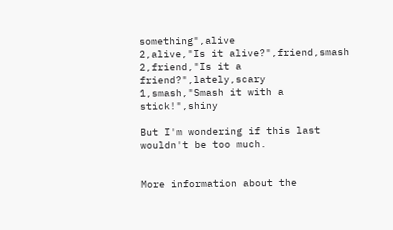something",alive
2,alive,"Is it alive?",friend,smash
2,friend,"Is it a friend?",lately,scary
1,smash,"Smash it with a stick!",shiny

But I'm wondering if this last wouldn't be too much.


More information about the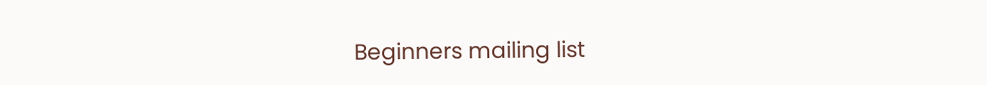Beginners mailing list